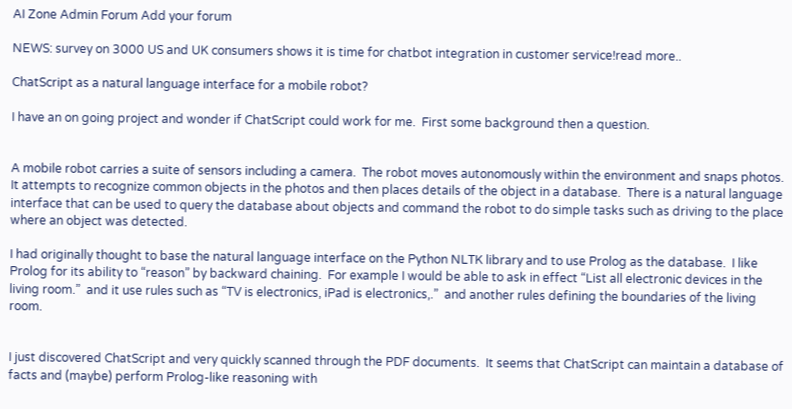AI Zone Admin Forum Add your forum

NEWS: survey on 3000 US and UK consumers shows it is time for chatbot integration in customer service!read more..

ChatScript as a natural language interface for a mobile robot?

I have an on going project and wonder if ChatScript could work for me.  First some background then a question.


A mobile robot carries a suite of sensors including a camera.  The robot moves autonomously within the environment and snaps photos.  It attempts to recognize common objects in the photos and then places details of the object in a database.  There is a natural language interface that can be used to query the database about objects and command the robot to do simple tasks such as driving to the place where an object was detected.

I had originally thought to base the natural language interface on the Python NLTK library and to use Prolog as the database.  I like Prolog for its ability to “reason” by backward chaining.  For example I would be able to ask in effect “List all electronic devices in the living room.”  and it use rules such as “TV is electronics, iPad is electronics,.”  and another rules defining the boundaries of the living room.


I just discovered ChatScript and very quickly scanned through the PDF documents.  It seems that ChatScript can maintain a database of facts and (maybe) perform Prolog-like reasoning with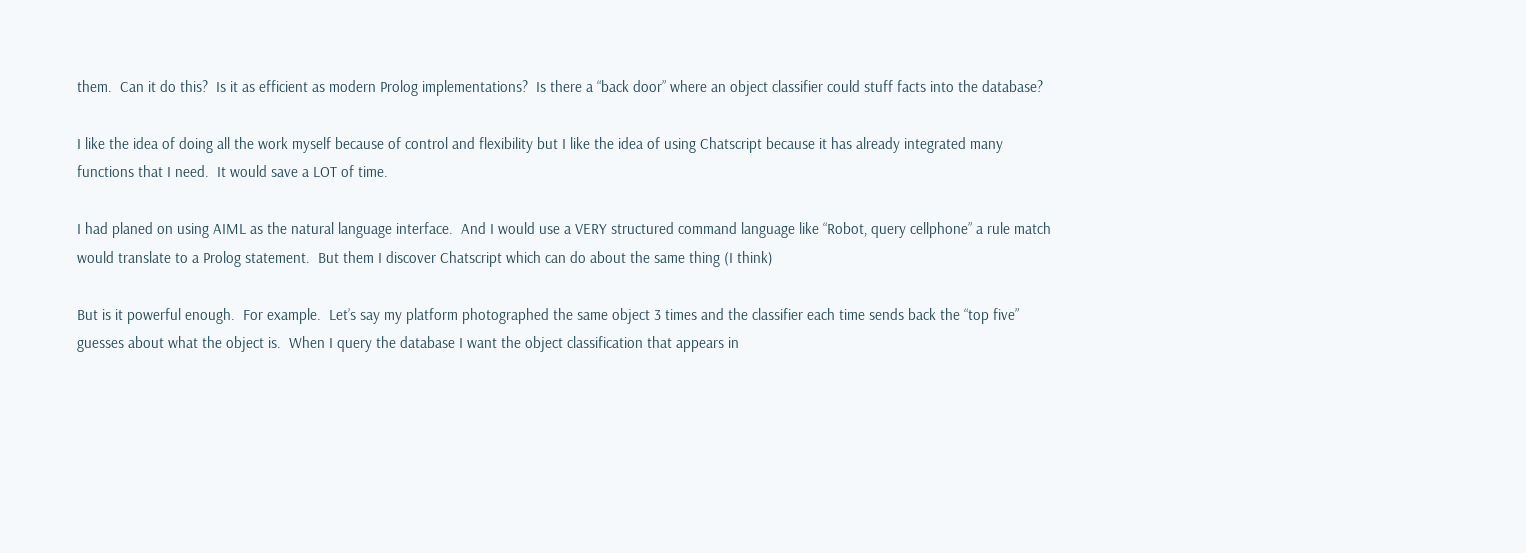them.  Can it do this?  Is it as efficient as modern Prolog implementations?  Is there a “back door” where an object classifier could stuff facts into the database?

I like the idea of doing all the work myself because of control and flexibility but I like the idea of using Chatscript because it has already integrated many functions that I need.  It would save a LOT of time.

I had planed on using AIML as the natural language interface.  And I would use a VERY structured command language like “Robot, query cellphone” a rule match would translate to a Prolog statement.  But them I discover Chatscript which can do about the same thing (I think)

But is it powerful enough.  For example.  Let’s say my platform photographed the same object 3 times and the classifier each time sends back the “top five” guesses about what the object is.  When I query the database I want the object classification that appears in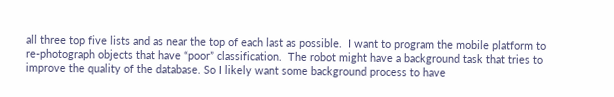all three top five lists and as near the top of each last as possible.  I want to program the mobile platform to re-photograph objects that have “poor” classification.  The robot might have a background task that tries to improve the quality of the database. So I likely want some background process to have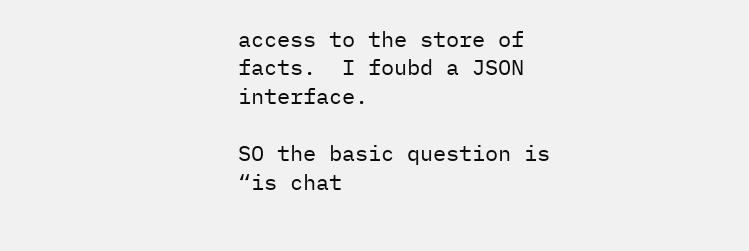access to the store of facts.  I foubd a JSON interface.

SO the basic question is “is chat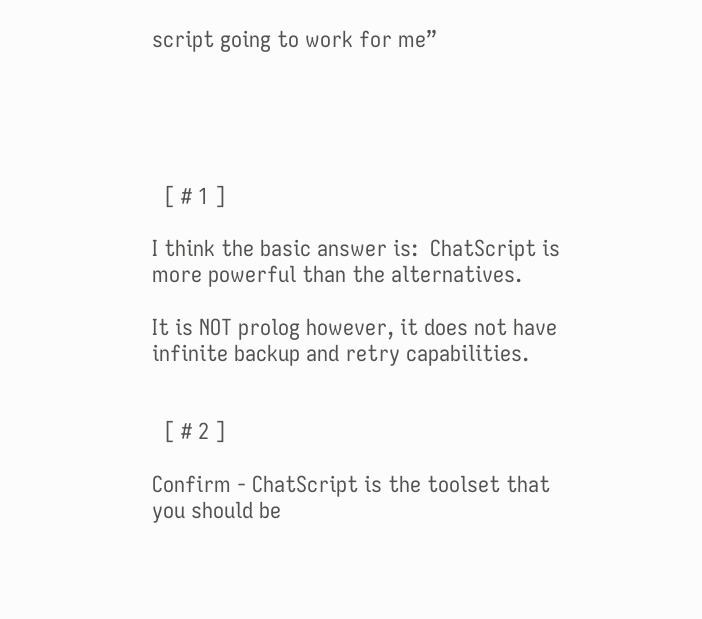script going to work for me”





  [ # 1 ]

I think the basic answer is:  ChatScript is more powerful than the alternatives.

It is NOT prolog however, it does not have infinite backup and retry capabilities.


  [ # 2 ]

Confirm - ChatScript is the toolset that you should be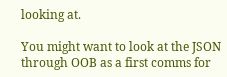looking at.

You might want to look at the JSON through OOB as a first comms for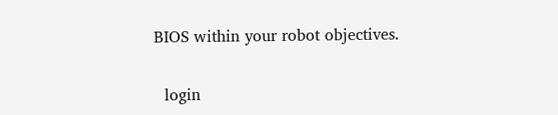BIOS within your robot objectives.


  login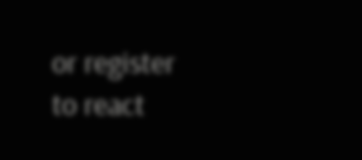or register to react